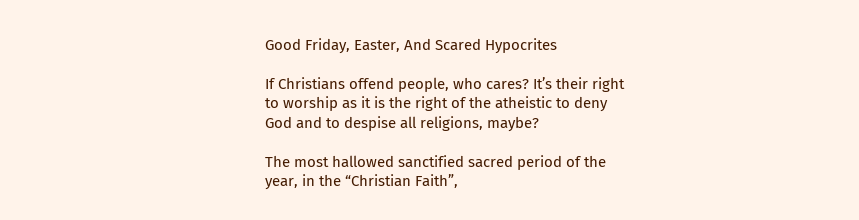Good Friday, Easter, And Scared Hypocrites

If Christians offend people, who cares? It’s their right to worship as it is the right of the atheistic to deny God and to despise all religions, maybe?

The most hallowed sanctified sacred period of the year, in the “Christian Faith”,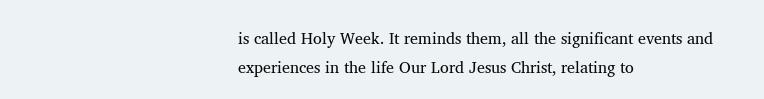is called Holy Week. It reminds them, all the significant events and experiences in the life Our Lord Jesus Christ, relating to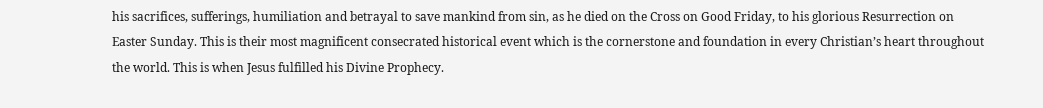his sacrifices, sufferings, humiliation and betrayal to save mankind from sin, as he died on the Cross on Good Friday, to his glorious Resurrection on Easter Sunday. This is their most magnificent consecrated historical event which is the cornerstone and foundation in every Christian’s heart throughout the world. This is when Jesus fulfilled his Divine Prophecy.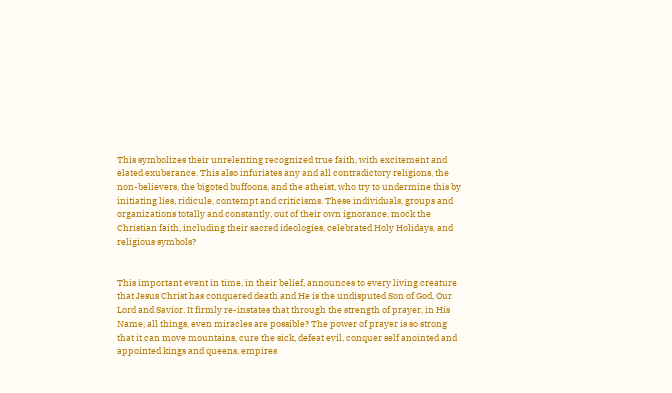This symbolizes their unrelenting recognized true faith, with excitement and elated exuberance. This also infuriates any and all contradictory religions, the non-believers, the bigoted buffoons, and the atheist, who try to undermine this by initiating lies, ridicule, contempt and criticisms. These individuals, groups and organizations totally and constantly, out of their own ignorance, mock the Christian faith, including their sacred ideologies, celebrated Holy Holidays, and religious symbols?


This important event in time, in their belief, announces to every living creature that Jesus Christ has conquered death and He is the undisputed Son of God, Our Lord and Savior. It firmly re-instates that through the strength of prayer, in His Name, all things, even miracles are possible? The power of prayer is so strong that it can move mountains, cure the sick, defeat evil, conquer self anointed and appointed kings and queens, empires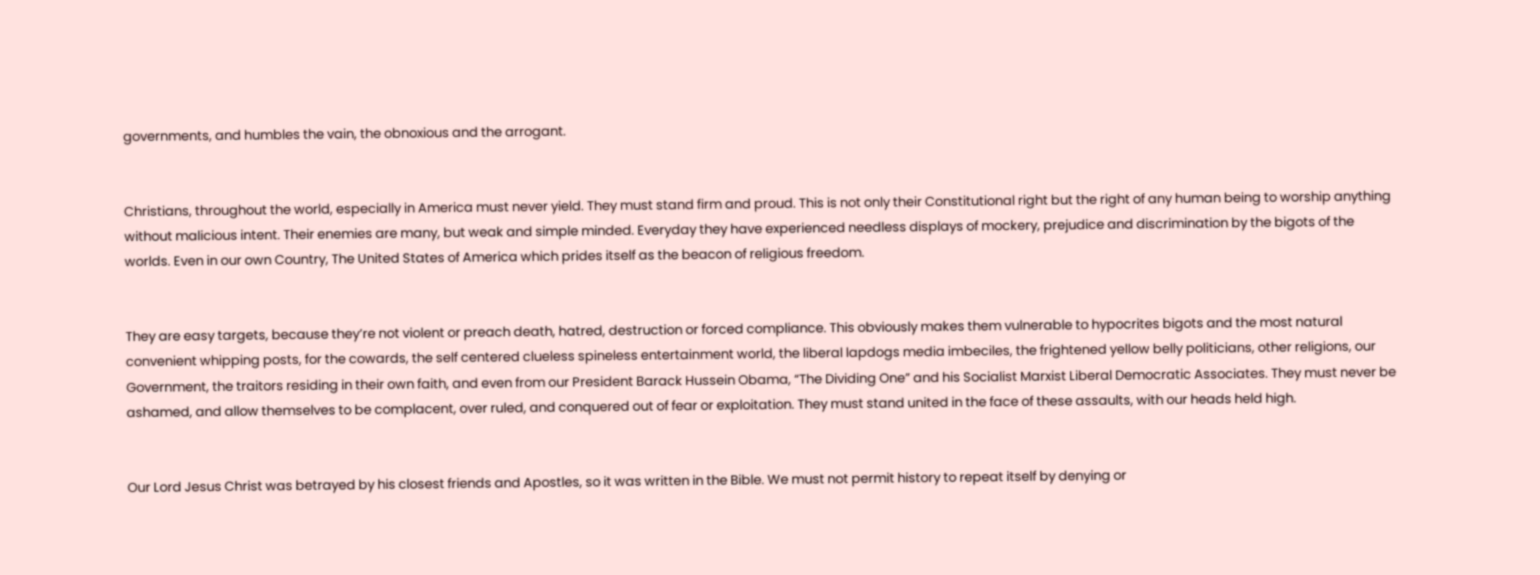governments, and humbles the vain, the obnoxious and the arrogant.


Christians, throughout the world, especially in America must never yield. They must stand firm and proud. This is not only their Constitutional right but the right of any human being to worship anything without malicious intent. Their enemies are many, but weak and simple minded. Everyday they have experienced needless displays of mockery, prejudice and discrimination by the bigots of the worlds. Even in our own Country, The United States of America which prides itself as the beacon of religious freedom.


They are easy targets, because they’re not violent or preach death, hatred, destruction or forced compliance. This obviously makes them vulnerable to hypocrites bigots and the most natural convenient whipping posts, for the cowards, the self centered clueless spineless entertainment world, the liberal lapdogs media imbeciles, the frightened yellow belly politicians, other religions, our Government, the traitors residing in their own faith, and even from our President Barack Hussein Obama, “The Dividing One” and his Socialist Marxist Liberal Democratic Associates. They must never be ashamed, and allow themselves to be complacent, over ruled, and conquered out of fear or exploitation. They must stand united in the face of these assaults, with our heads held high.


Our Lord Jesus Christ was betrayed by his closest friends and Apostles, so it was written in the Bible. We must not permit history to repeat itself by denying or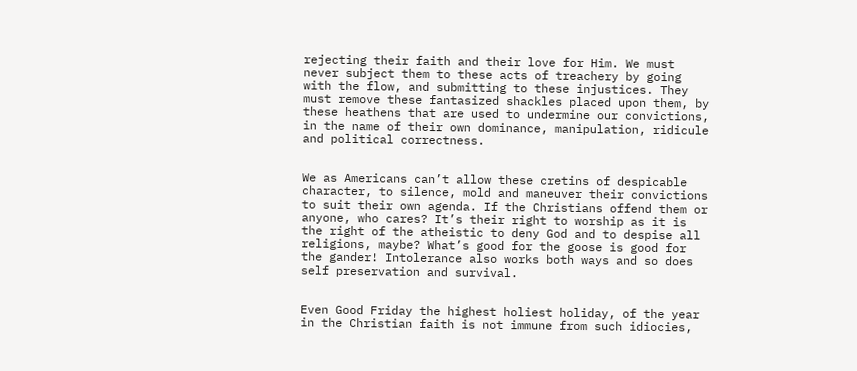rejecting their faith and their love for Him. We must never subject them to these acts of treachery by going with the flow, and submitting to these injustices. They must remove these fantasized shackles placed upon them, by these heathens that are used to undermine our convictions, in the name of their own dominance, manipulation, ridicule and political correctness.


We as Americans can’t allow these cretins of despicable character, to silence, mold and maneuver their convictions to suit their own agenda. If the Christians offend them or anyone, who cares? It’s their right to worship as it is the right of the atheistic to deny God and to despise all religions, maybe? What’s good for the goose is good for the gander! Intolerance also works both ways and so does self preservation and survival.


Even Good Friday the highest holiest holiday, of the year in the Christian faith is not immune from such idiocies,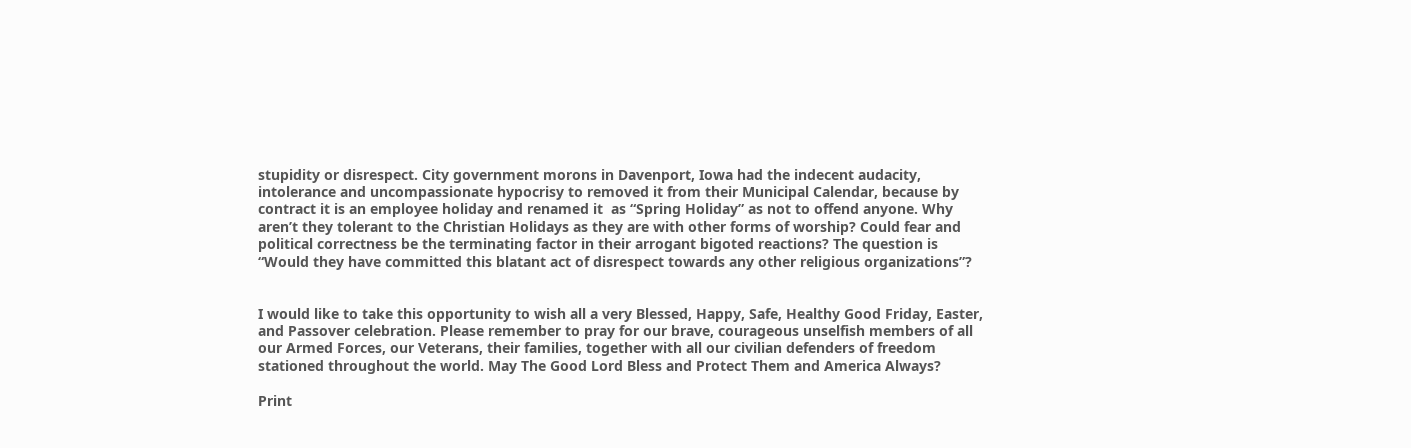stupidity or disrespect. City government morons in Davenport, Iowa had the indecent audacity, intolerance and uncompassionate hypocrisy to removed it from their Municipal Calendar, because by contract it is an employee holiday and renamed it  as “Spring Holiday” as not to offend anyone. Why aren’t they tolerant to the Christian Holidays as they are with other forms of worship? Could fear and political correctness be the terminating factor in their arrogant bigoted reactions? The question is “Would they have committed this blatant act of disrespect towards any other religious organizations”?


I would like to take this opportunity to wish all a very Blessed, Happy, Safe, Healthy Good Friday, Easter, and Passover celebration. Please remember to pray for our brave, courageous unselfish members of all our Armed Forces, our Veterans, their families, together with all our civilian defenders of freedom stationed throughout the world. May The Good Lord Bless and Protect Them and America Always?

Print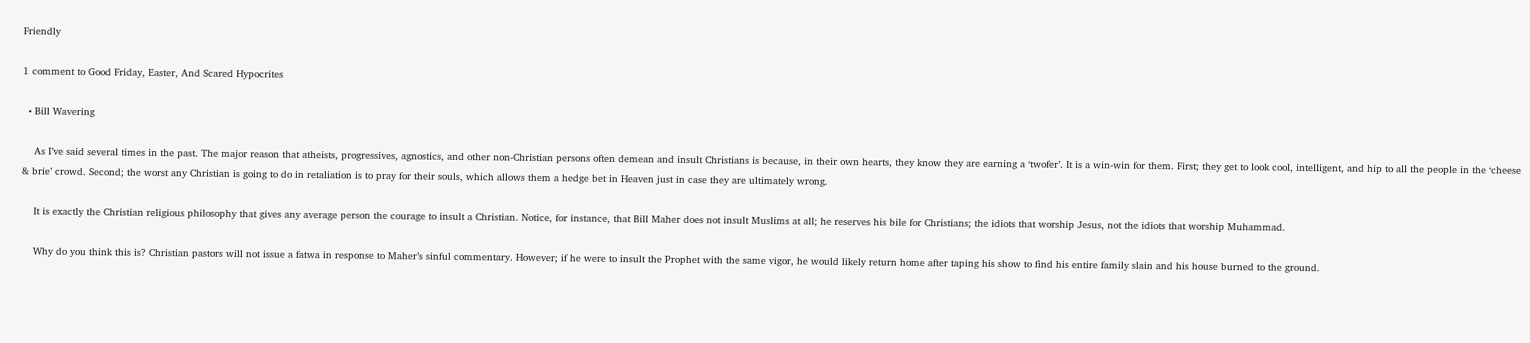Friendly

1 comment to Good Friday, Easter, And Scared Hypocrites

  • Bill Wavering

    As I’ve said several times in the past. The major reason that atheists, progressives, agnostics, and other non-Christian persons often demean and insult Christians is because, in their own hearts, they know they are earning a ‘twofer’. It is a win-win for them. First; they get to look cool, intelligent, and hip to all the people in the ‘cheese & brie’ crowd. Second; the worst any Christian is going to do in retaliation is to pray for their souls, which allows them a hedge bet in Heaven just in case they are ultimately wrong.

    It is exactly the Christian religious philosophy that gives any average person the courage to insult a Christian. Notice, for instance, that Bill Maher does not insult Muslims at all; he reserves his bile for Christians; the idiots that worship Jesus, not the idiots that worship Muhammad.

    Why do you think this is? Christian pastors will not issue a fatwa in response to Maher’s sinful commentary. However; if he were to insult the Prophet with the same vigor, he would likely return home after taping his show to find his entire family slain and his house burned to the ground.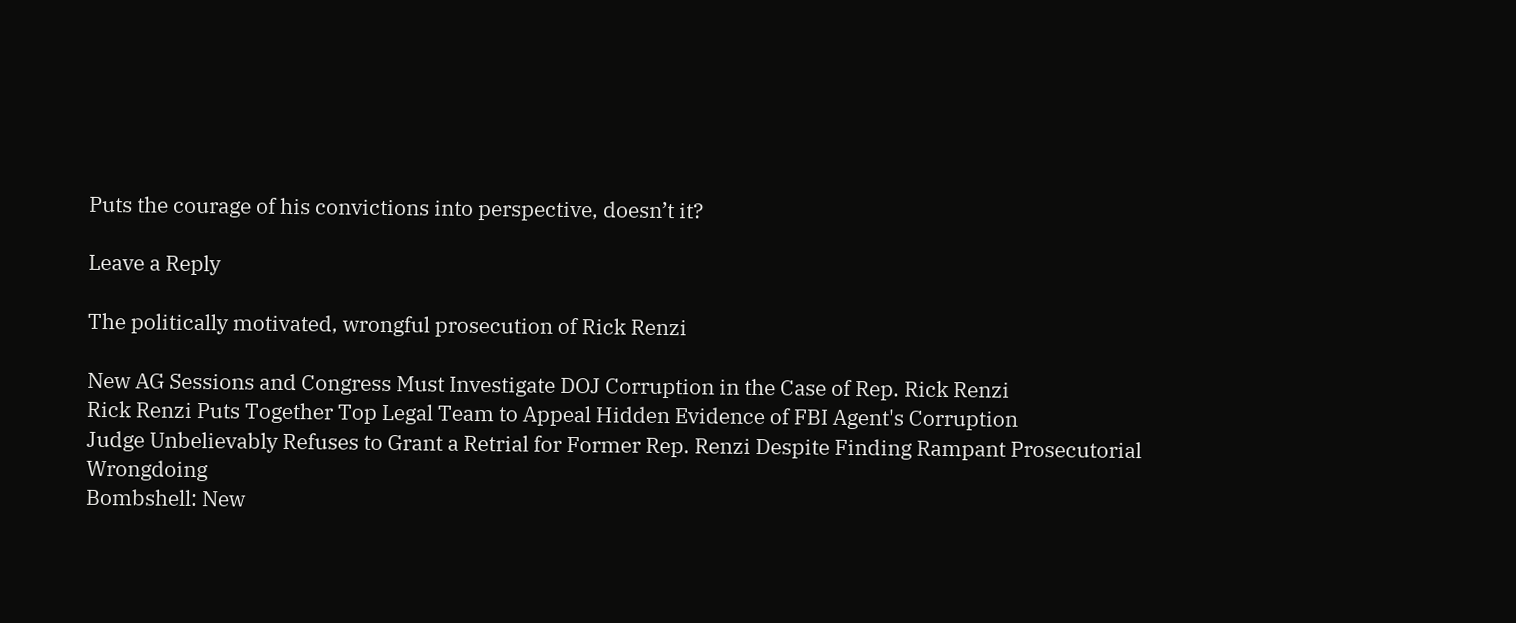Puts the courage of his convictions into perspective, doesn’t it?

Leave a Reply

The politically motivated, wrongful prosecution of Rick Renzi

New AG Sessions and Congress Must Investigate DOJ Corruption in the Case of Rep. Rick Renzi
Rick Renzi Puts Together Top Legal Team to Appeal Hidden Evidence of FBI Agent's Corruption
Judge Unbelievably Refuses to Grant a Retrial for Former Rep. Renzi Despite Finding Rampant Prosecutorial Wrongdoing
Bombshell: New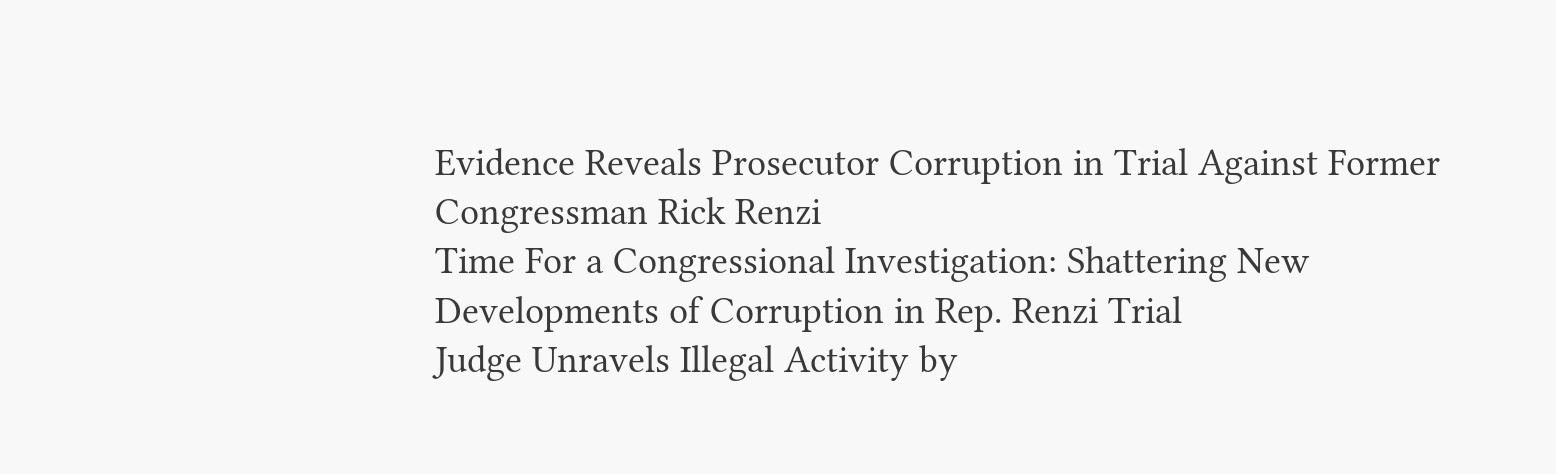Evidence Reveals Prosecutor Corruption in Trial Against Former Congressman Rick Renzi
Time For a Congressional Investigation: Shattering New Developments of Corruption in Rep. Renzi Trial
Judge Unravels Illegal Activity by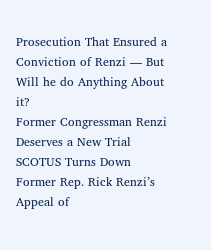Prosecution That Ensured a Conviction of Renzi — But Will he do Anything About it?
Former Congressman Renzi Deserves a New Trial
SCOTUS Turns Down Former Rep. Rick Renzi’s Appeal of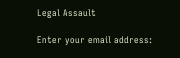Legal Assault

Enter your email address: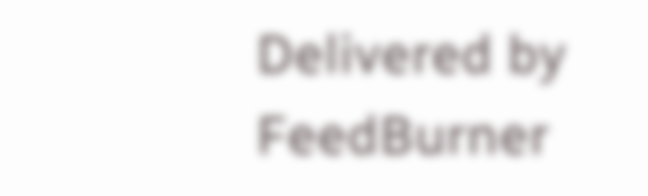Delivered by FeedBurner